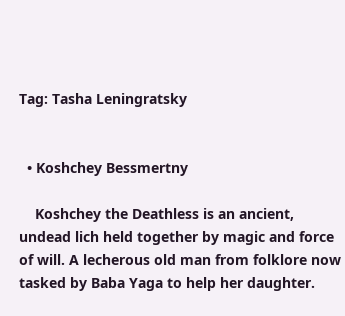Tag: Tasha Leningratsky


  • Koshchey Bessmertny

    Koshchey the Deathless is an ancient, undead lich held together by magic and force of will. A lecherous old man from folklore now tasked by Baba Yaga to help her daughter.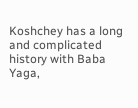Koshchey has a long and complicated history with Baba Yaga,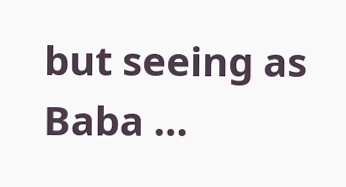but seeing as Baba …